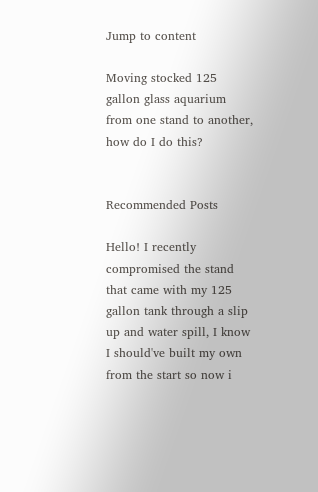Jump to content

Moving stocked 125 gallon glass aquarium from one stand to another, how do I do this?


Recommended Posts

Hello! I recently compromised the stand that came with my 125 gallon tank through a slip up and water spill, I know I should've built my own from the start so now i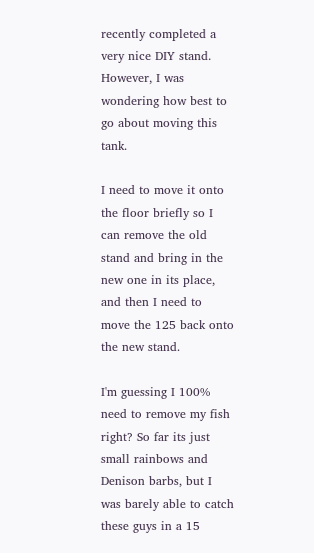recently completed a very nice DIY stand. However, I was wondering how best to go about moving this tank.

I need to move it onto the floor briefly so I can remove the old stand and bring in the new one in its place, and then I need to move the 125 back onto the new stand.

I'm guessing I 100% need to remove my fish right? So far its just small rainbows and Denison barbs, but I was barely able to catch these guys in a 15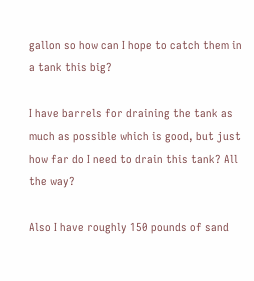gallon so how can I hope to catch them in a tank this big?

I have barrels for draining the tank as much as possible which is good, but just how far do I need to drain this tank? All the way?

Also I have roughly 150 pounds of sand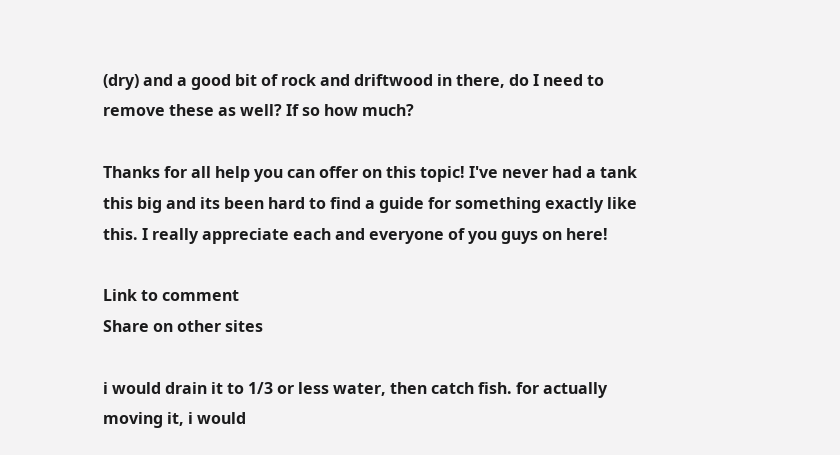(dry) and a good bit of rock and driftwood in there, do I need to remove these as well? If so how much?

Thanks for all help you can offer on this topic! I've never had a tank this big and its been hard to find a guide for something exactly like this. I really appreciate each and everyone of you guys on here!

Link to comment
Share on other sites

i would drain it to 1/3 or less water, then catch fish. for actually moving it, i would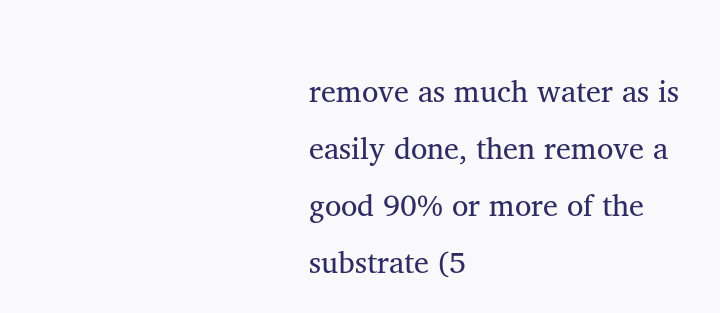remove as much water as is easily done, then remove a good 90% or more of the substrate (5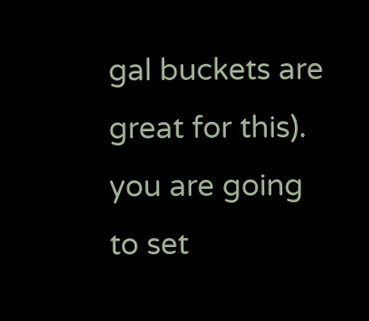gal buckets are great for this). you are going to set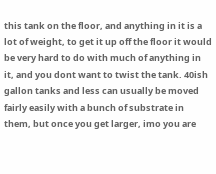this tank on the floor, and anything in it is a lot of weight, to get it up off the floor it would be very hard to do with much of anything in it, and you dont want to twist the tank. 40ish gallon tanks and less can usually be moved fairly easily with a bunch of substrate in them, but once you get larger, imo you are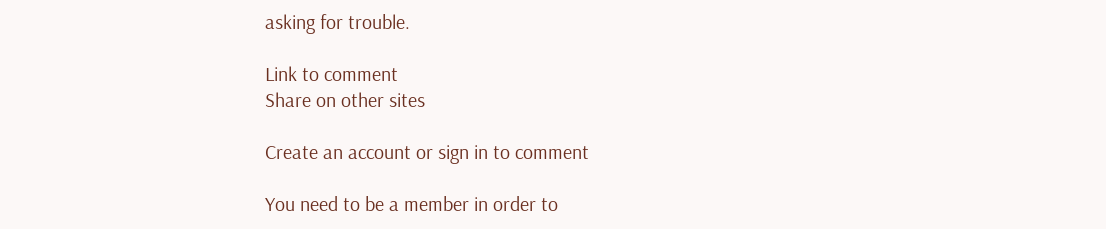asking for trouble.

Link to comment
Share on other sites

Create an account or sign in to comment

You need to be a member in order to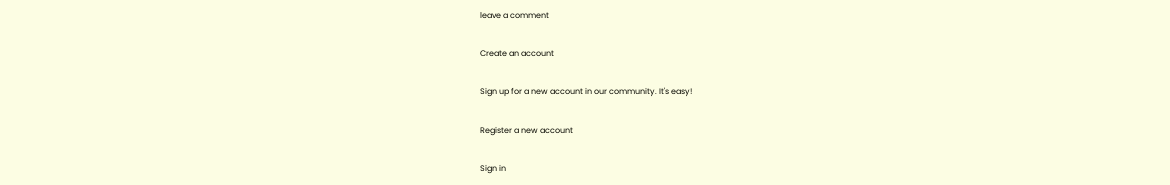leave a comment

Create an account

Sign up for a new account in our community. It's easy!

Register a new account

Sign in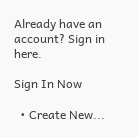Already have an account? Sign in here.

Sign In Now

  • Create New...